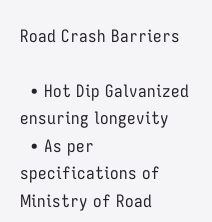Road Crash Barriers

  • Hot Dip Galvanized ensuring longevity
  • As per specifications of Ministry of Road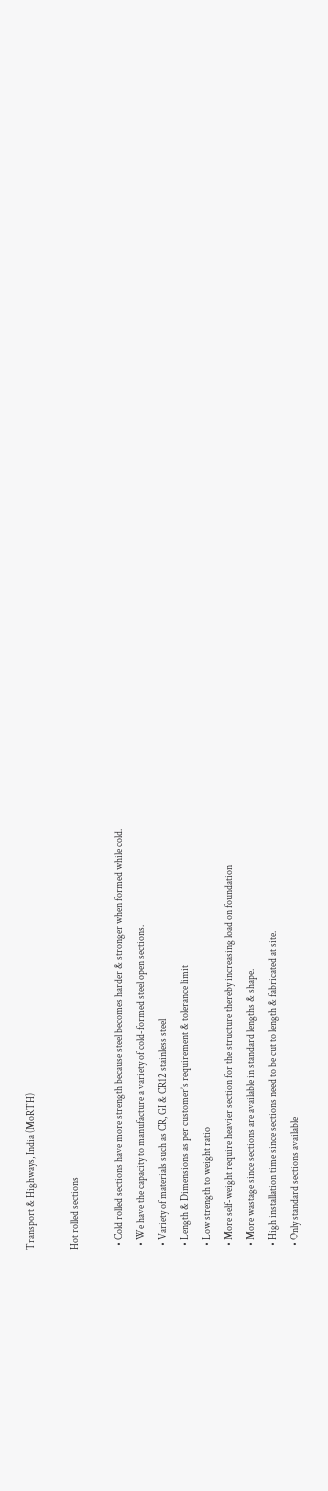Transport & Highways, India (MoRTH)

Hot rolled sections

  • Cold rolled sections have more strength because steel becomes harder & stronger when formed while cold.
  • We have the capacity to manufacture a variety of cold-formed steel open sections.
  • Variety of materials such as CR, GI & CR12 stainless steel
  • Length & Dimensions as per customer’s requirement & tolerance limit
  • Low strength to weight ratio
  • More self-weight require heavier section for the structure thereby increasing load on foundation
  • More wastage since sections are available in standard lengths & shape.
  • High installation time since sections need to be cut to length & fabricated at site.
  • Only standard sections available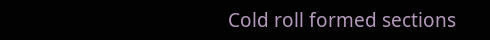Cold roll formed sections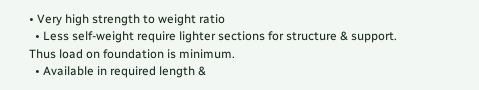• Very high strength to weight ratio
  • Less self-weight require lighter sections for structure & support. Thus load on foundation is minimum.
  • Available in required length &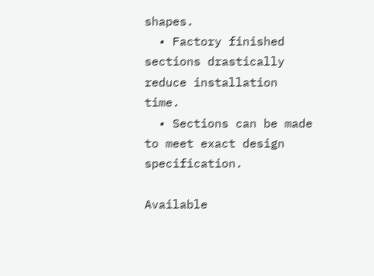shapes.
  • Factory finished sections drastically reduce installation time.
  • Sections can be made to meet exact design specification.

Available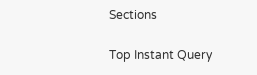Sections

Top Instant Query